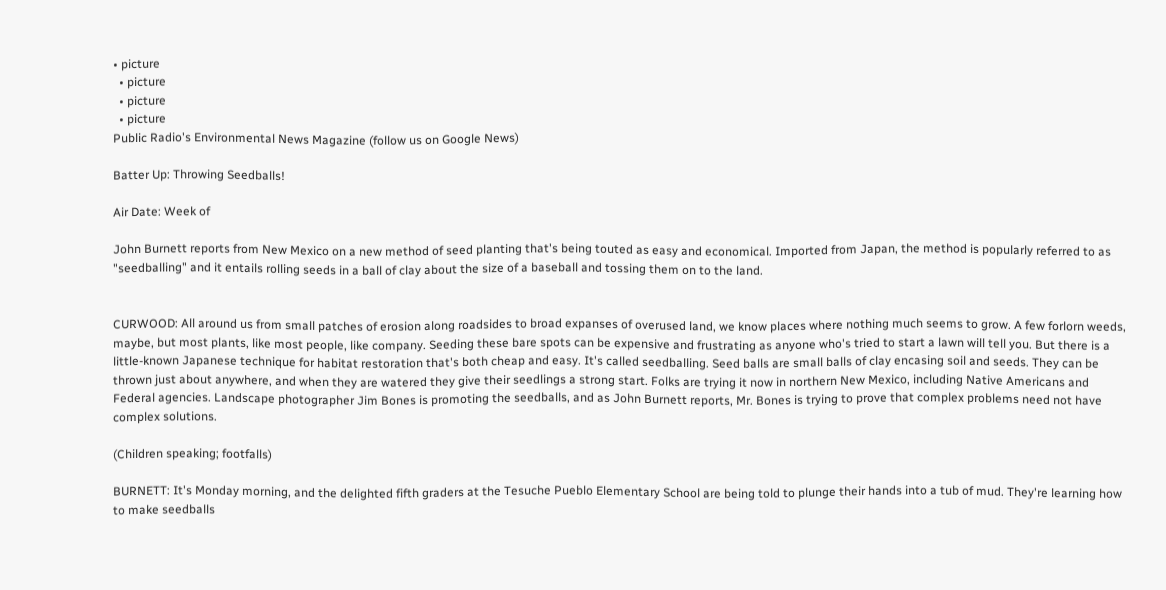• picture
  • picture
  • picture
  • picture
Public Radio's Environmental News Magazine (follow us on Google News)

Batter Up: Throwing Seedballs!

Air Date: Week of

John Burnett reports from New Mexico on a new method of seed planting that's being touted as easy and economical. Imported from Japan, the method is popularly referred to as "seedballing" and it entails rolling seeds in a ball of clay about the size of a baseball and tossing them on to the land.


CURWOOD: All around us from small patches of erosion along roadsides to broad expanses of overused land, we know places where nothing much seems to grow. A few forlorn weeds, maybe, but most plants, like most people, like company. Seeding these bare spots can be expensive and frustrating as anyone who's tried to start a lawn will tell you. But there is a little-known Japanese technique for habitat restoration that's both cheap and easy. It's called seedballing. Seed balls are small balls of clay encasing soil and seeds. They can be thrown just about anywhere, and when they are watered they give their seedlings a strong start. Folks are trying it now in northern New Mexico, including Native Americans and Federal agencies. Landscape photographer Jim Bones is promoting the seedballs, and as John Burnett reports, Mr. Bones is trying to prove that complex problems need not have complex solutions.

(Children speaking; footfalls)

BURNETT: It's Monday morning, and the delighted fifth graders at the Tesuche Pueblo Elementary School are being told to plunge their hands into a tub of mud. They're learning how to make seedballs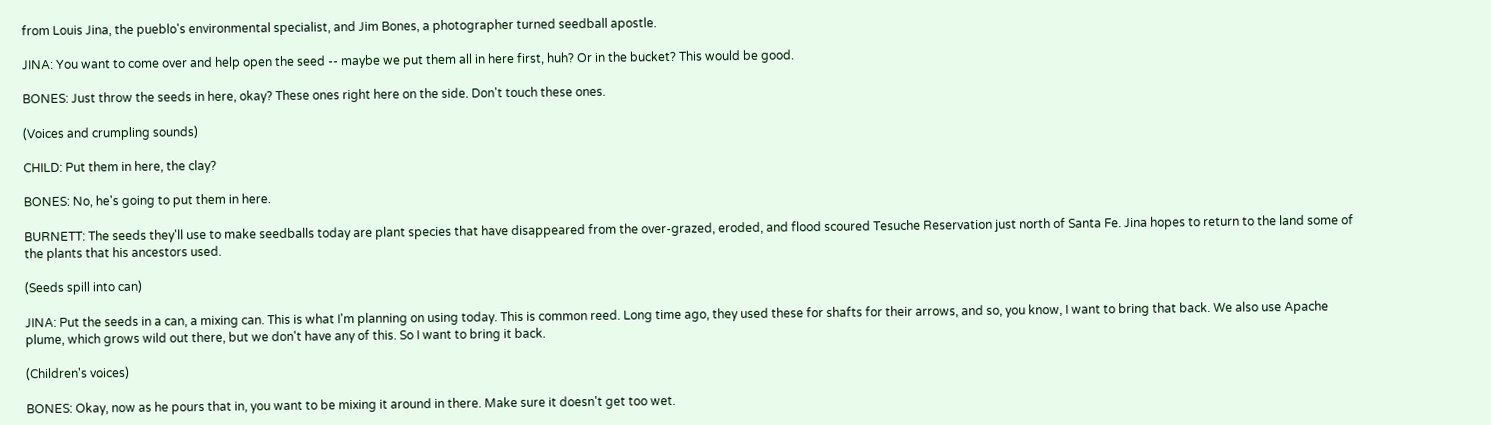from Louis Jina, the pueblo's environmental specialist, and Jim Bones, a photographer turned seedball apostle.

JINA: You want to come over and help open the seed -- maybe we put them all in here first, huh? Or in the bucket? This would be good.

BONES: Just throw the seeds in here, okay? These ones right here on the side. Don't touch these ones.

(Voices and crumpling sounds)

CHILD: Put them in here, the clay?

BONES: No, he's going to put them in here.

BURNETT: The seeds they'll use to make seedballs today are plant species that have disappeared from the over-grazed, eroded, and flood scoured Tesuche Reservation just north of Santa Fe. Jina hopes to return to the land some of the plants that his ancestors used.

(Seeds spill into can)

JINA: Put the seeds in a can, a mixing can. This is what I'm planning on using today. This is common reed. Long time ago, they used these for shafts for their arrows, and so, you know, I want to bring that back. We also use Apache plume, which grows wild out there, but we don't have any of this. So I want to bring it back.

(Children's voices)

BONES: Okay, now as he pours that in, you want to be mixing it around in there. Make sure it doesn't get too wet.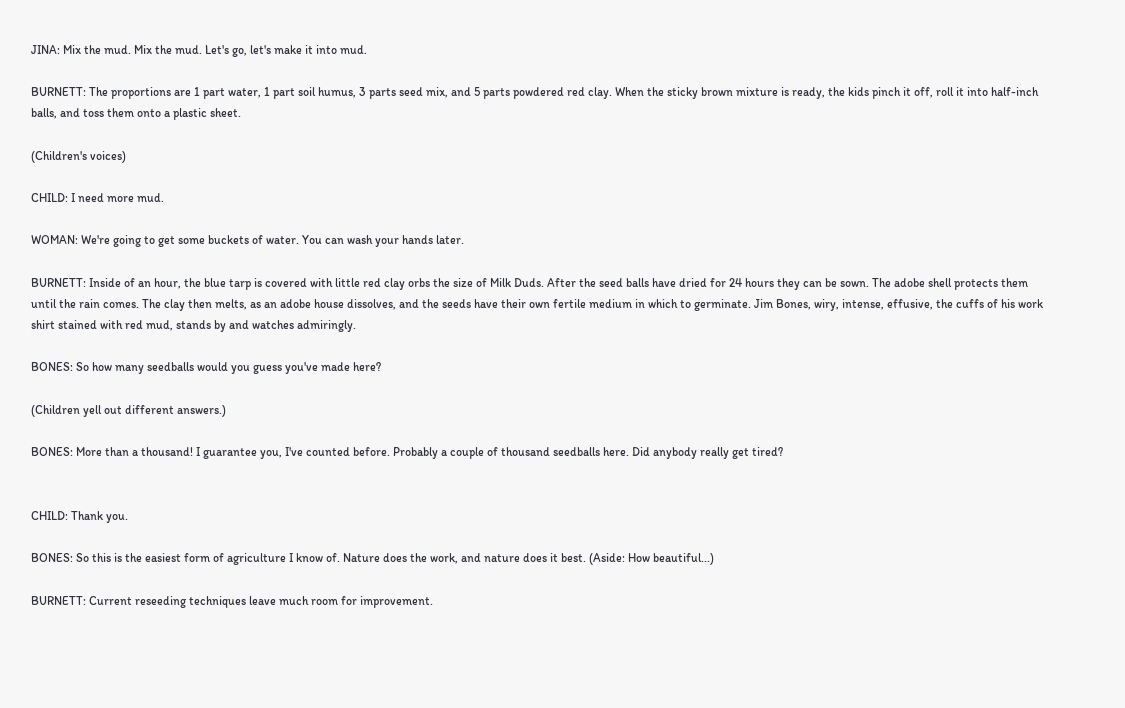JINA: Mix the mud. Mix the mud. Let's go, let's make it into mud.

BURNETT: The proportions are 1 part water, 1 part soil humus, 3 parts seed mix, and 5 parts powdered red clay. When the sticky brown mixture is ready, the kids pinch it off, roll it into half-inch balls, and toss them onto a plastic sheet.

(Children's voices)

CHILD: I need more mud.

WOMAN: We're going to get some buckets of water. You can wash your hands later.

BURNETT: Inside of an hour, the blue tarp is covered with little red clay orbs the size of Milk Duds. After the seed balls have dried for 24 hours they can be sown. The adobe shell protects them until the rain comes. The clay then melts, as an adobe house dissolves, and the seeds have their own fertile medium in which to germinate. Jim Bones, wiry, intense, effusive, the cuffs of his work shirt stained with red mud, stands by and watches admiringly.

BONES: So how many seedballs would you guess you've made here?

(Children yell out different answers.)

BONES: More than a thousand! I guarantee you, I've counted before. Probably a couple of thousand seedballs here. Did anybody really get tired?


CHILD: Thank you.

BONES: So this is the easiest form of agriculture I know of. Nature does the work, and nature does it best. (Aside: How beautiful...)

BURNETT: Current reseeding techniques leave much room for improvement.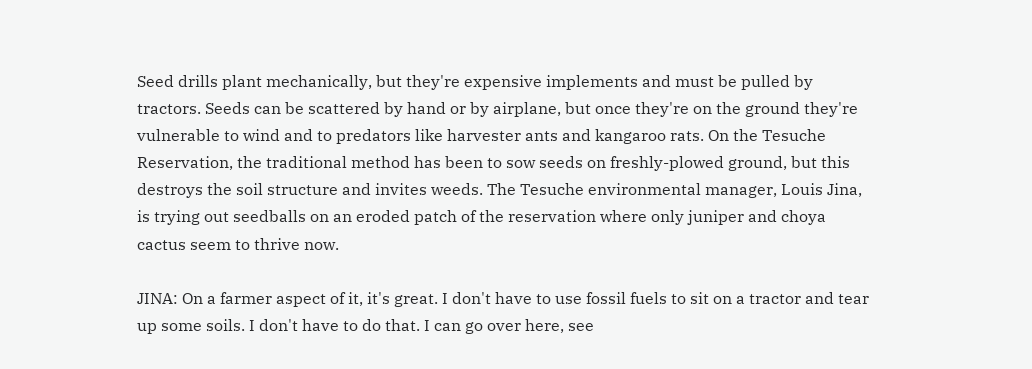Seed drills plant mechanically, but they're expensive implements and must be pulled by tractors. Seeds can be scattered by hand or by airplane, but once they're on the ground they're vulnerable to wind and to predators like harvester ants and kangaroo rats. On the Tesuche Reservation, the traditional method has been to sow seeds on freshly-plowed ground, but this destroys the soil structure and invites weeds. The Tesuche environmental manager, Louis Jina, is trying out seedballs on an eroded patch of the reservation where only juniper and choya cactus seem to thrive now.

JINA: On a farmer aspect of it, it's great. I don't have to use fossil fuels to sit on a tractor and tear up some soils. I don't have to do that. I can go over here, see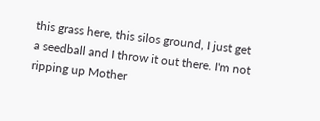this grass here, this silos ground, I just get a seedball and I throw it out there. I'm not ripping up Mother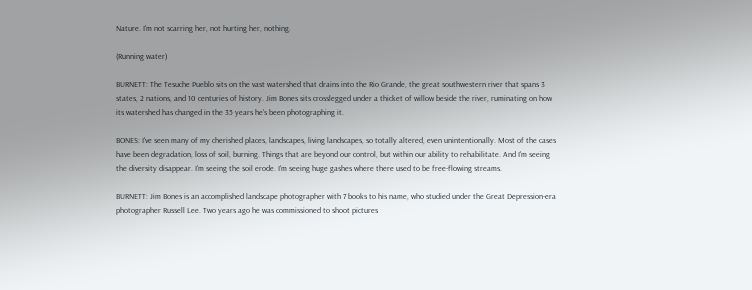Nature. I'm not scarring her, not hurting her, nothing.

(Running water)

BURNETT: The Tesuche Pueblo sits on the vast watershed that drains into the Rio Grande, the great southwestern river that spans 3 states, 2 nations, and 10 centuries of history. Jim Bones sits crosslegged under a thicket of willow beside the river, ruminating on how its watershed has changed in the 35 years he's been photographing it.

BONES: I've seen many of my cherished places, landscapes, living landscapes, so totally altered, even unintentionally. Most of the cases have been degradation, loss of soil, burning. Things that are beyond our control, but within our ability to rehabilitate. And I'm seeing the diversity disappear. I'm seeing the soil erode. I'm seeing huge gashes where there used to be free-flowing streams.

BURNETT: Jim Bones is an accomplished landscape photographer with 7 books to his name, who studied under the Great Depression-era photographer Russell Lee. Two years ago he was commissioned to shoot pictures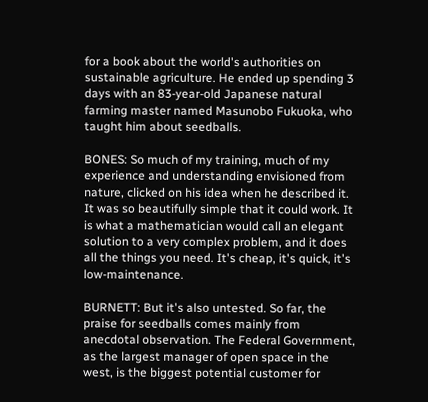for a book about the world's authorities on sustainable agriculture. He ended up spending 3 days with an 83-year-old Japanese natural farming master named Masunobo Fukuoka, who taught him about seedballs.

BONES: So much of my training, much of my experience and understanding envisioned from nature, clicked on his idea when he described it. It was so beautifully simple that it could work. It is what a mathematician would call an elegant solution to a very complex problem, and it does all the things you need. It's cheap, it's quick, it's low-maintenance.

BURNETT: But it's also untested. So far, the praise for seedballs comes mainly from anecdotal observation. The Federal Government, as the largest manager of open space in the west, is the biggest potential customer for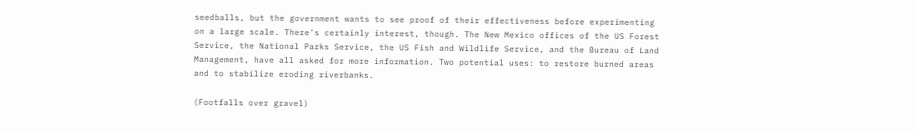seedballs, but the government wants to see proof of their effectiveness before experimenting on a large scale. There's certainly interest, though. The New Mexico offices of the US Forest Service, the National Parks Service, the US Fish and Wildlife Service, and the Bureau of Land Management, have all asked for more information. Two potential uses: to restore burned areas and to stabilize eroding riverbanks.

(Footfalls over gravel)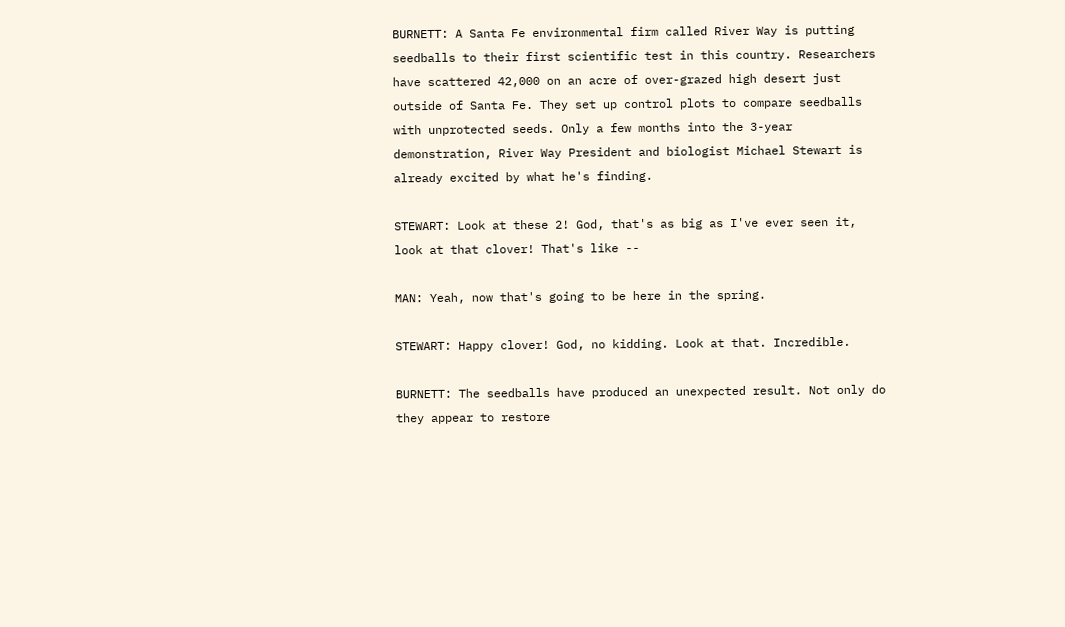BURNETT: A Santa Fe environmental firm called River Way is putting seedballs to their first scientific test in this country. Researchers have scattered 42,000 on an acre of over-grazed high desert just outside of Santa Fe. They set up control plots to compare seedballs with unprotected seeds. Only a few months into the 3-year demonstration, River Way President and biologist Michael Stewart is already excited by what he's finding.

STEWART: Look at these 2! God, that's as big as I've ever seen it, look at that clover! That's like --

MAN: Yeah, now that's going to be here in the spring.

STEWART: Happy clover! God, no kidding. Look at that. Incredible.

BURNETT: The seedballs have produced an unexpected result. Not only do they appear to restore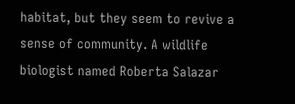habitat, but they seem to revive a sense of community. A wildlife biologist named Roberta Salazar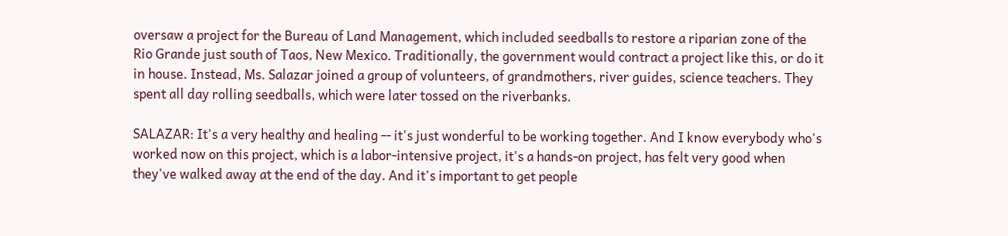oversaw a project for the Bureau of Land Management, which included seedballs to restore a riparian zone of the Rio Grande just south of Taos, New Mexico. Traditionally, the government would contract a project like this, or do it in house. Instead, Ms. Salazar joined a group of volunteers, of grandmothers, river guides, science teachers. They spent all day rolling seedballs, which were later tossed on the riverbanks.

SALAZAR: It's a very healthy and healing -- it's just wonderful to be working together. And I know everybody who's worked now on this project, which is a labor-intensive project, it's a hands-on project, has felt very good when they've walked away at the end of the day. And it's important to get people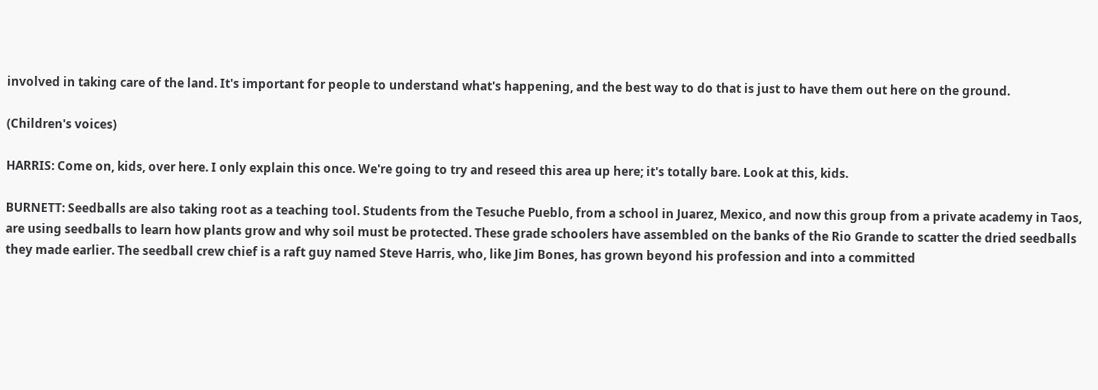involved in taking care of the land. It's important for people to understand what's happening, and the best way to do that is just to have them out here on the ground.

(Children's voices)

HARRIS: Come on, kids, over here. I only explain this once. We're going to try and reseed this area up here; it's totally bare. Look at this, kids.

BURNETT: Seedballs are also taking root as a teaching tool. Students from the Tesuche Pueblo, from a school in Juarez, Mexico, and now this group from a private academy in Taos, are using seedballs to learn how plants grow and why soil must be protected. These grade schoolers have assembled on the banks of the Rio Grande to scatter the dried seedballs they made earlier. The seedball crew chief is a raft guy named Steve Harris, who, like Jim Bones, has grown beyond his profession and into a committed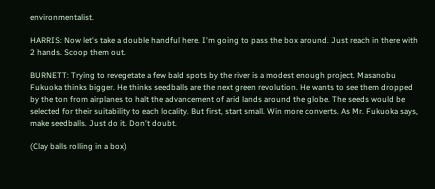environmentalist.

HARRIS: Now let's take a double handful here. I'm going to pass the box around. Just reach in there with 2 hands. Scoop them out.

BURNETT: Trying to revegetate a few bald spots by the river is a modest enough project. Masanobu Fukuoka thinks bigger. He thinks seedballs are the next green revolution. He wants to see them dropped by the ton from airplanes to halt the advancement of arid lands around the globe. The seeds would be selected for their suitability to each locality. But first, start small. Win more converts. As Mr. Fukuoka says, make seedballs. Just do it. Don't doubt.

(Clay balls rolling in a box)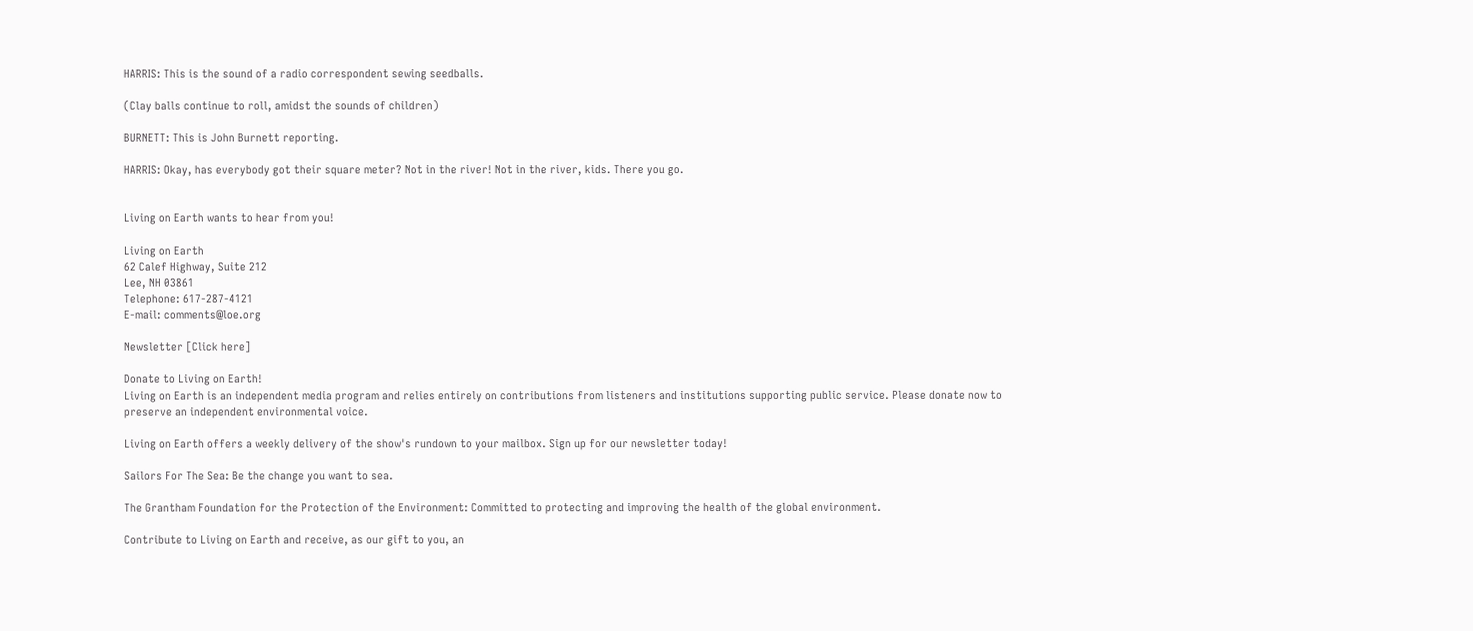HARRIS: This is the sound of a radio correspondent sewing seedballs.

(Clay balls continue to roll, amidst the sounds of children)

BURNETT: This is John Burnett reporting.

HARRIS: Okay, has everybody got their square meter? Not in the river! Not in the river, kids. There you go.


Living on Earth wants to hear from you!

Living on Earth
62 Calef Highway, Suite 212
Lee, NH 03861
Telephone: 617-287-4121
E-mail: comments@loe.org

Newsletter [Click here]

Donate to Living on Earth!
Living on Earth is an independent media program and relies entirely on contributions from listeners and institutions supporting public service. Please donate now to preserve an independent environmental voice.

Living on Earth offers a weekly delivery of the show's rundown to your mailbox. Sign up for our newsletter today!

Sailors For The Sea: Be the change you want to sea.

The Grantham Foundation for the Protection of the Environment: Committed to protecting and improving the health of the global environment.

Contribute to Living on Earth and receive, as our gift to you, an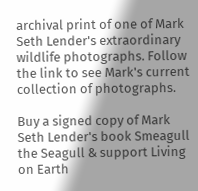archival print of one of Mark Seth Lender's extraordinary wildlife photographs. Follow the link to see Mark's current collection of photographs.

Buy a signed copy of Mark Seth Lender's book Smeagull the Seagull & support Living on Earth